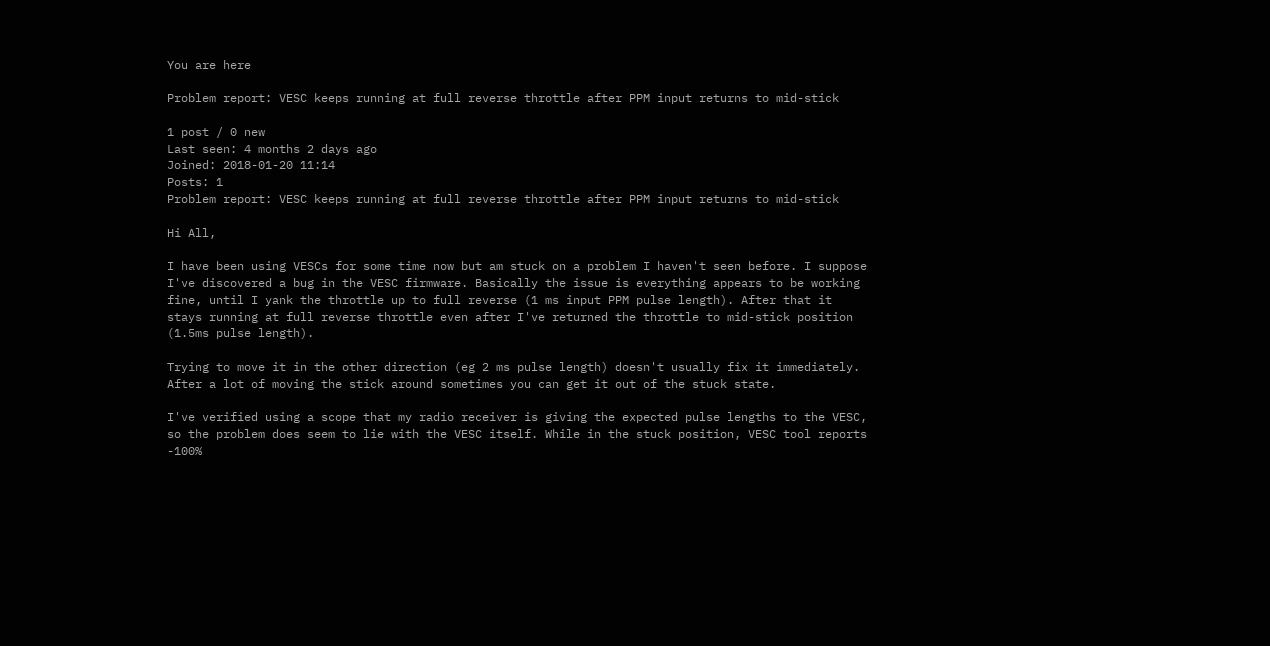You are here

Problem report: VESC keeps running at full reverse throttle after PPM input returns to mid-stick

1 post / 0 new
Last seen: 4 months 2 days ago
Joined: 2018-01-20 11:14
Posts: 1
Problem report: VESC keeps running at full reverse throttle after PPM input returns to mid-stick

Hi All,

I have been using VESCs for some time now but am stuck on a problem I haven't seen before. I suppose I've discovered a bug in the VESC firmware. Basically the issue is everything appears to be working fine, until I yank the throttle up to full reverse (1 ms input PPM pulse length). After that it stays running at full reverse throttle even after I've returned the throttle to mid-stick position (1.5ms pulse length).

Trying to move it in the other direction (eg 2 ms pulse length) doesn't usually fix it immediately. After a lot of moving the stick around sometimes you can get it out of the stuck state.

I've verified using a scope that my radio receiver is giving the expected pulse lengths to the VESC, so the problem does seem to lie with the VESC itself. While in the stuck position, VESC tool reports -100%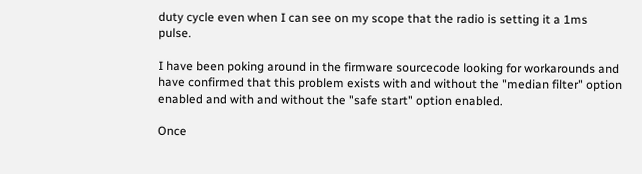duty cycle even when I can see on my scope that the radio is setting it a 1ms pulse.

I have been poking around in the firmware sourcecode looking for workarounds and have confirmed that this problem exists with and without the "median filter" option enabled and with and without the "safe start" option enabled.

Once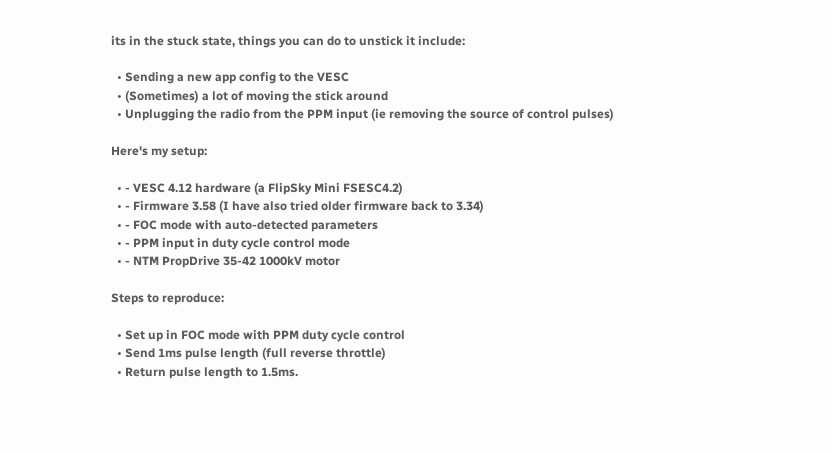its in the stuck state, things you can do to unstick it include:

  • Sending a new app config to the VESC
  • (Sometimes) a lot of moving the stick around
  • Unplugging the radio from the PPM input (ie removing the source of control pulses)

Here's my setup:

  • - VESC 4.12 hardware (a FlipSky Mini FSESC4.2)
  • - Firmware 3.58 (I have also tried older firmware back to 3.34)
  • - FOC mode with auto-detected parameters
  • - PPM input in duty cycle control mode
  • - NTM PropDrive 35-42 1000kV motor

Steps to reproduce:

  • Set up in FOC mode with PPM duty cycle control
  • Send 1ms pulse length (full reverse throttle)
  • Return pulse length to 1.5ms.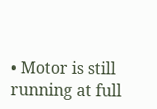• Motor is still running at full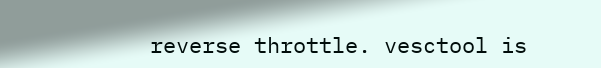reverse throttle. vesctool is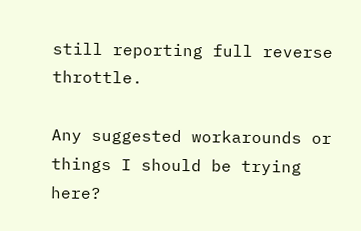still reporting full reverse throttle.

Any suggested workarounds or things I should be trying here?